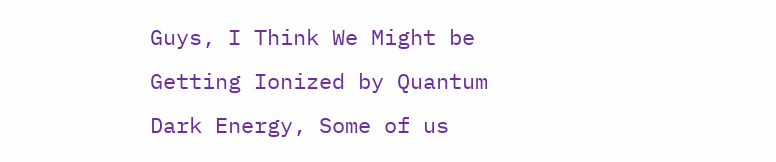Guys, I Think We Might be Getting Ionized by Quantum Dark Energy, Some of us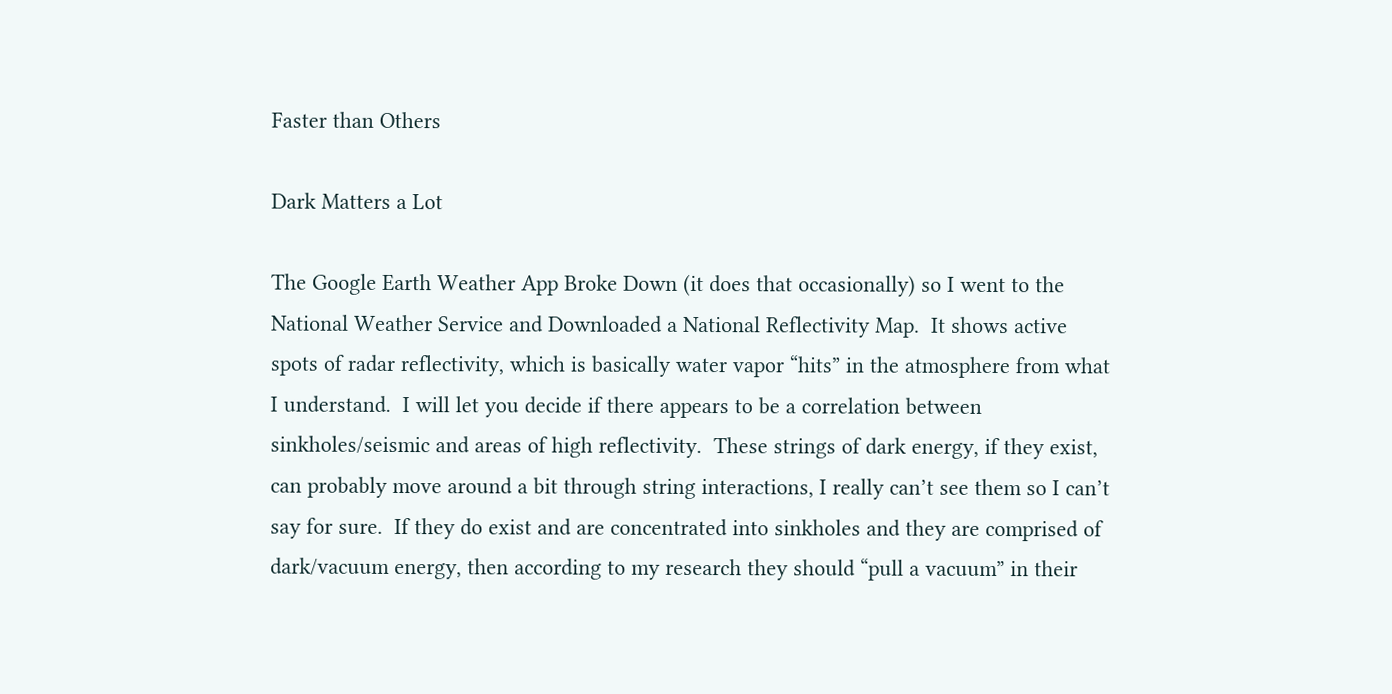Faster than Others

Dark Matters a Lot

The Google Earth Weather App Broke Down (it does that occasionally) so I went to the National Weather Service and Downloaded a National Reflectivity Map.  It shows active spots of radar reflectivity, which is basically water vapor “hits” in the atmosphere from what I understand.  I will let you decide if there appears to be a correlation between sinkholes/seismic and areas of high reflectivity.  These strings of dark energy, if they exist, can probably move around a bit through string interactions, I really can’t see them so I can’t say for sure.  If they do exist and are concentrated into sinkholes and they are comprised of dark/vacuum energy, then according to my research they should “pull a vacuum” in their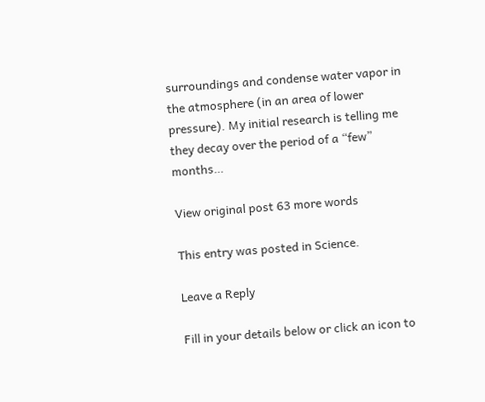surroundings and condense water vapor in the atmosphere (in an area of lower pressure). My initial research is telling me they decay over the period of a “few” months…

View original post 63 more words

This entry was posted in Science.

Leave a Reply

Fill in your details below or click an icon to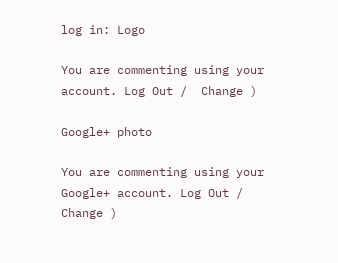log in: Logo

You are commenting using your account. Log Out /  Change )

Google+ photo

You are commenting using your Google+ account. Log Out /  Change )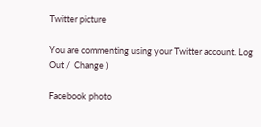Twitter picture

You are commenting using your Twitter account. Log Out /  Change )

Facebook photo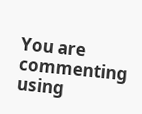You are commenting using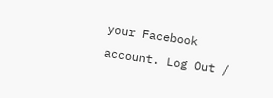your Facebook account. Log Out /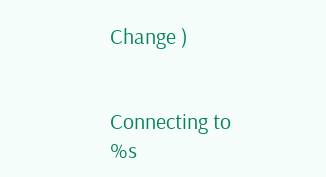Change )


Connecting to %s